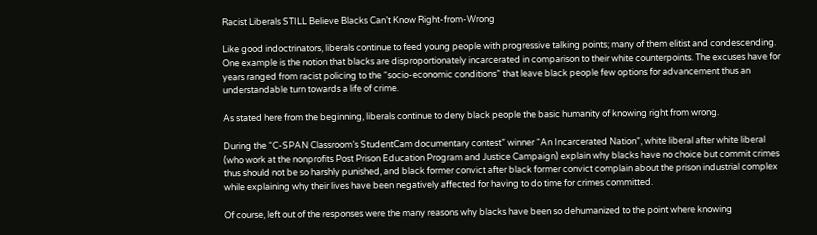Racist Liberals STILL Believe Blacks Can’t Know Right-from-Wrong

Like good indoctrinators, liberals continue to feed young people with progressive talking points; many of them elitist and condescending. One example is the notion that blacks are disproportionately incarcerated in comparison to their white counterpoints. The excuses have for years ranged from racist policing to the “socio-economic conditions” that leave black people few options for advancement thus an understandable turn towards a life of crime.

As stated here from the beginning, liberals continue to deny black people the basic humanity of knowing right from wrong.

During the “C-SPAN Classroom’s StudentCam documentary contest” winner “An Incarcerated Nation”, white liberal after white liberal (who work at the nonprofits Post Prison Education Program and Justice Campaign) explain why blacks have no choice but commit crimes thus should not be so harshly punished, and black former convict after black former convict complain about the prison industrial complex while explaining why their lives have been negatively affected for having to do time for crimes committed.

Of course, left out of the responses were the many reasons why blacks have been so dehumanized to the point where knowing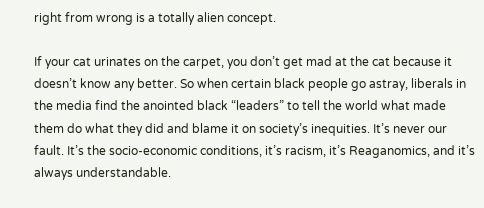right from wrong is a totally alien concept.

If your cat urinates on the carpet, you don’t get mad at the cat because it doesn’t know any better. So when certain black people go astray, liberals in the media find the anointed black “leaders” to tell the world what made them do what they did and blame it on society’s inequities. It’s never our fault. It’s the socio-economic conditions, it’s racism, it’s Reaganomics, and it’s always understandable.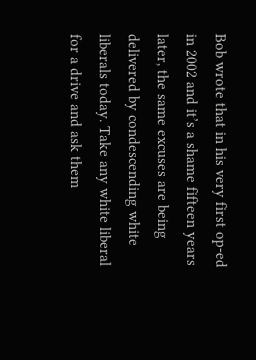Bob wrote that in his very first op-ed in 2002 and it’s a shame fifteen years later, the same excuses are being delivered by condescending white liberals today. Take any white liberal for a drive and ask them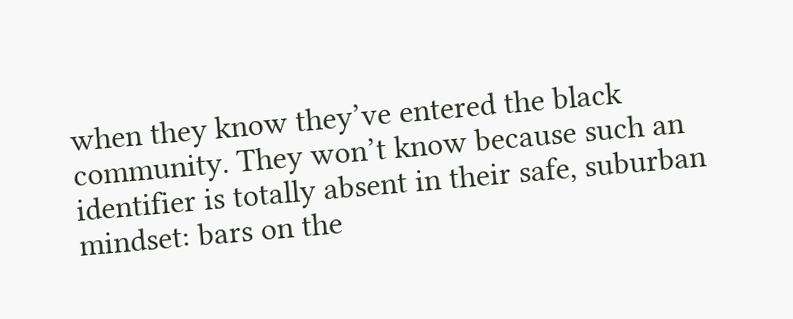when they know they’ve entered the black community. They won’t know because such an identifier is totally absent in their safe, suburban mindset: bars on the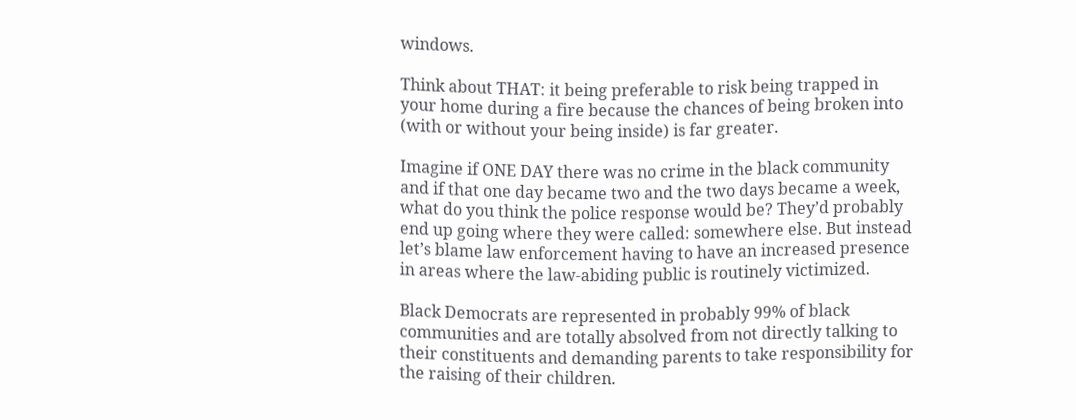windows.

Think about THAT: it being preferable to risk being trapped in your home during a fire because the chances of being broken into (with or without your being inside) is far greater.

Imagine if ONE DAY there was no crime in the black community and if that one day became two and the two days became a week, what do you think the police response would be? They’d probably end up going where they were called: somewhere else. But instead let’s blame law enforcement having to have an increased presence in areas where the law-abiding public is routinely victimized.

Black Democrats are represented in probably 99% of black communities and are totally absolved from not directly talking to their constituents and demanding parents to take responsibility for the raising of their children.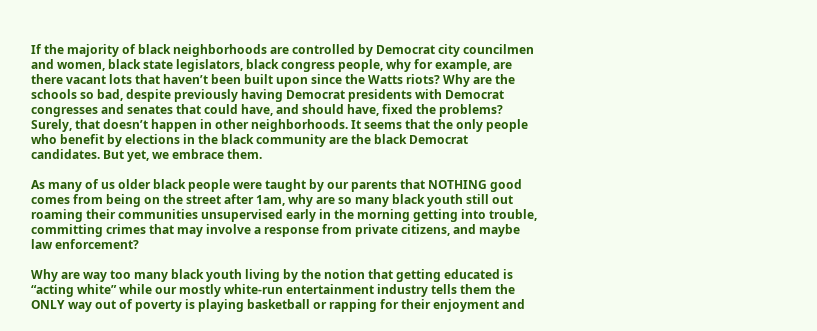If the majority of black neighborhoods are controlled by Democrat city councilmen and women, black state legislators, black congress people, why for example, are there vacant lots that haven’t been built upon since the Watts riots? Why are the schools so bad, despite previously having Democrat presidents with Democrat congresses and senates that could have, and should have, fixed the problems? Surely, that doesn’t happen in other neighborhoods. It seems that the only people who benefit by elections in the black community are the black Democrat candidates. But yet, we embrace them.

As many of us older black people were taught by our parents that NOTHING good comes from being on the street after 1am, why are so many black youth still out roaming their communities unsupervised early in the morning getting into trouble, committing crimes that may involve a response from private citizens, and maybe law enforcement?

Why are way too many black youth living by the notion that getting educated is “acting white” while our mostly white-run entertainment industry tells them the ONLY way out of poverty is playing basketball or rapping for their enjoyment and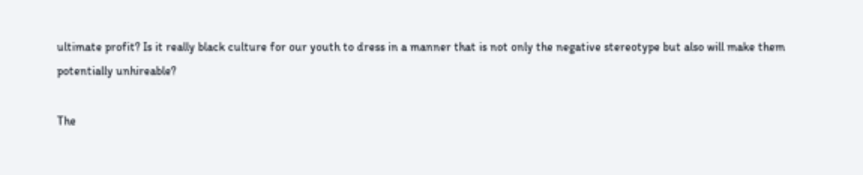ultimate profit? Is it really black culture for our youth to dress in a manner that is not only the negative stereotype but also will make them potentially unhireable?

The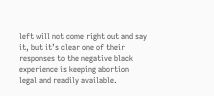left will not come right out and say it, but it’s clear one of their responses to the negative black experience is keeping abortion legal and readily available.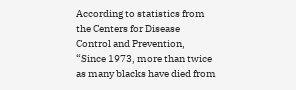According to statistics from the Centers for Disease Control and Prevention, “Since 1973, more than twice as many blacks have died from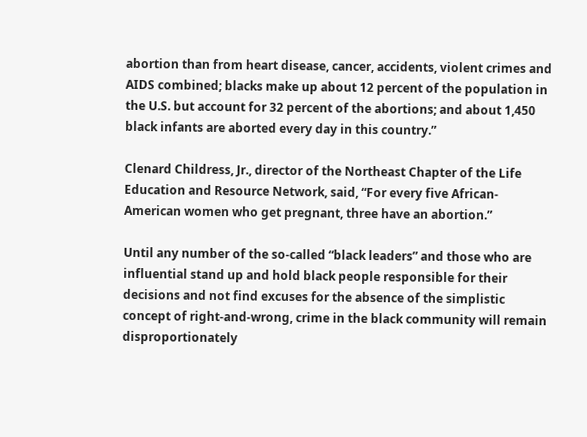abortion than from heart disease, cancer, accidents, violent crimes and AIDS combined; blacks make up about 12 percent of the population in the U.S. but account for 32 percent of the abortions; and about 1,450 black infants are aborted every day in this country.”

Clenard Childress, Jr., director of the Northeast Chapter of the Life Education and Resource Network, said, “For every five African-American women who get pregnant, three have an abortion.”

Until any number of the so-called “black leaders” and those who are influential stand up and hold black people responsible for their decisions and not find excuses for the absence of the simplistic concept of right-and-wrong, crime in the black community will remain disproportionately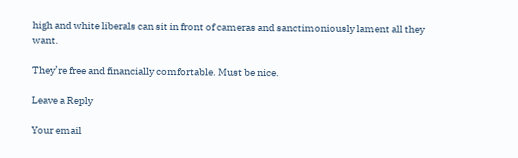high and white liberals can sit in front of cameras and sanctimoniously lament all they want.

They’re free and financially comfortable. Must be nice.

Leave a Reply

Your email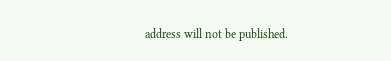address will not be published.